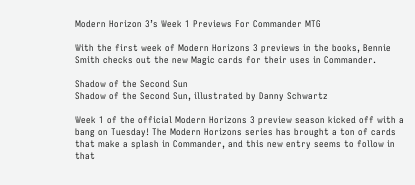Modern Horizon 3’s Week 1 Previews For Commander MTG

With the first week of Modern Horizons 3 previews in the books, Bennie Smith checks out the new Magic cards for their uses in Commander.

Shadow of the Second Sun
Shadow of the Second Sun, illustrated by Danny Schwartz

Week 1 of the official Modern Horizons 3 preview season kicked off with a bang on Tuesday! The Modern Horizons series has brought a ton of cards that make a splash in Commander, and this new entry seems to follow in that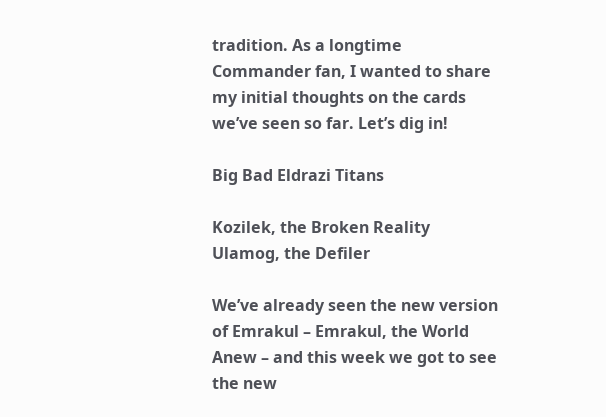tradition. As a longtime Commander fan, I wanted to share my initial thoughts on the cards we’ve seen so far. Let’s dig in!

Big Bad Eldrazi Titans

Kozilek, the Broken Reality Ulamog, the Defiler

We’ve already seen the new version of Emrakul – Emrakul, the World Anew – and this week we got to see the new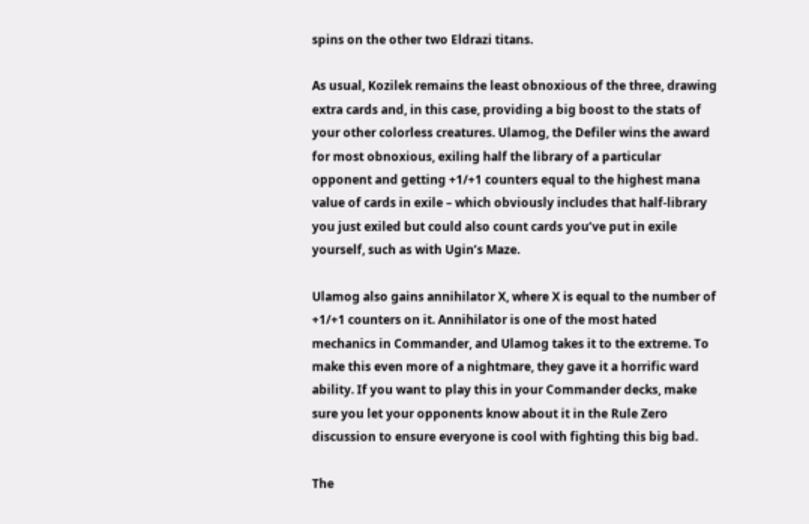spins on the other two Eldrazi titans.

As usual, Kozilek remains the least obnoxious of the three, drawing extra cards and, in this case, providing a big boost to the stats of your other colorless creatures. Ulamog, the Defiler wins the award for most obnoxious, exiling half the library of a particular opponent and getting +1/+1 counters equal to the highest mana value of cards in exile – which obviously includes that half-library you just exiled but could also count cards you’ve put in exile yourself, such as with Ugin’s Maze.

Ulamog also gains annihilator X, where X is equal to the number of +1/+1 counters on it. Annihilator is one of the most hated mechanics in Commander, and Ulamog takes it to the extreme. To make this even more of a nightmare, they gave it a horrific ward ability. If you want to play this in your Commander decks, make sure you let your opponents know about it in the Rule Zero discussion to ensure everyone is cool with fighting this big bad.

The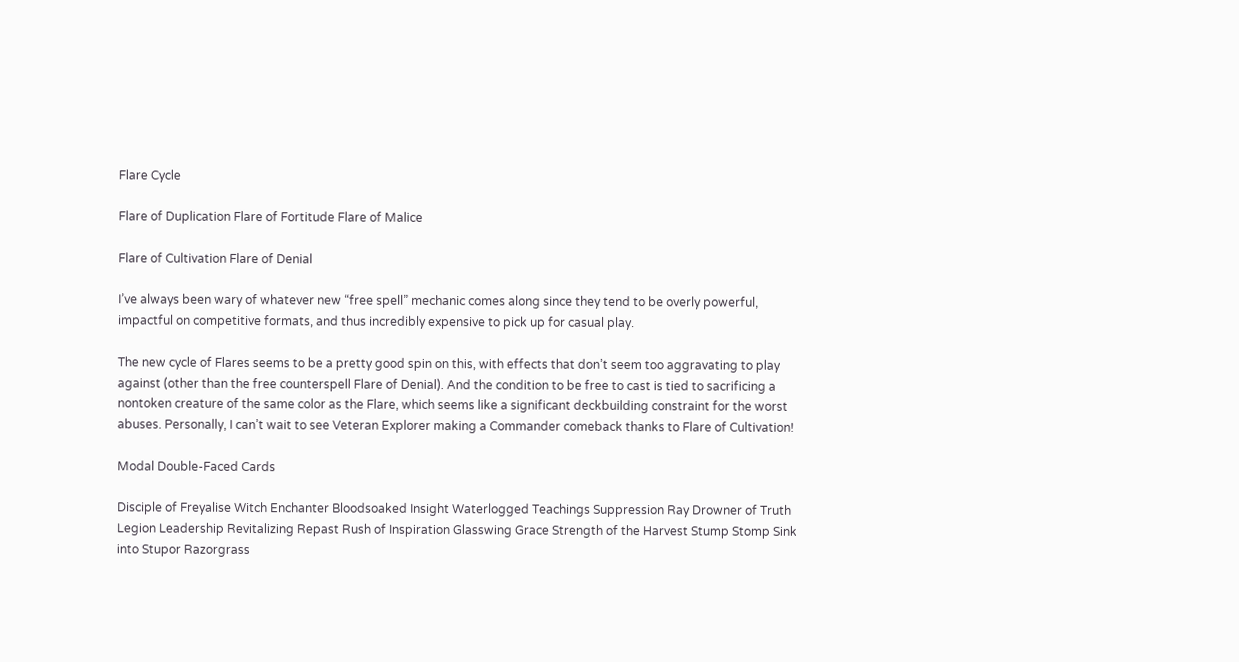Flare Cycle

Flare of Duplication Flare of Fortitude Flare of Malice

Flare of Cultivation Flare of Denial

I’ve always been wary of whatever new “free spell” mechanic comes along since they tend to be overly powerful, impactful on competitive formats, and thus incredibly expensive to pick up for casual play.

The new cycle of Flares seems to be a pretty good spin on this, with effects that don’t seem too aggravating to play against (other than the free counterspell Flare of Denial). And the condition to be free to cast is tied to sacrificing a nontoken creature of the same color as the Flare, which seems like a significant deckbuilding constraint for the worst abuses. Personally, I can’t wait to see Veteran Explorer making a Commander comeback thanks to Flare of Cultivation!

Modal Double-Faced Cards

Disciple of Freyalise Witch Enchanter Bloodsoaked Insight Waterlogged Teachings Suppression Ray Drowner of Truth Legion Leadership Revitalizing Repast Rush of Inspiration Glasswing Grace Strength of the Harvest Stump Stomp Sink into Stupor Razorgrass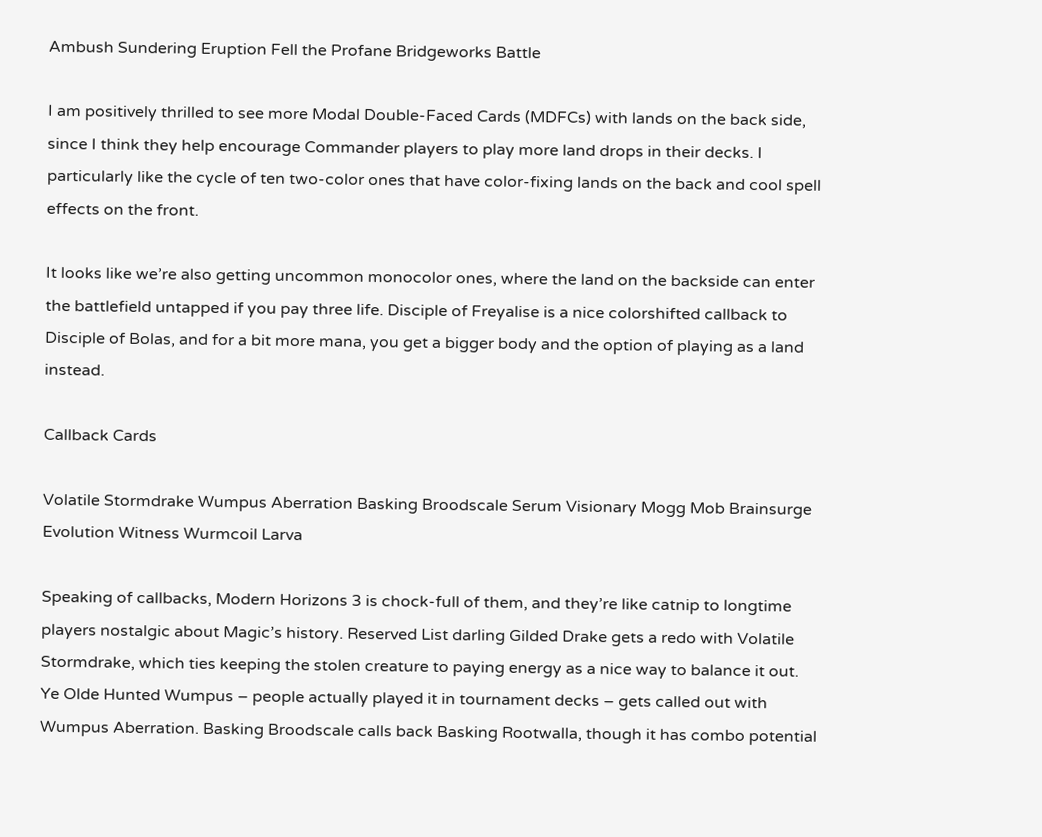Ambush Sundering Eruption Fell the Profane Bridgeworks Battle

I am positively thrilled to see more Modal Double-Faced Cards (MDFCs) with lands on the back side, since I think they help encourage Commander players to play more land drops in their decks. I particularly like the cycle of ten two-color ones that have color-fixing lands on the back and cool spell effects on the front.

It looks like we’re also getting uncommon monocolor ones, where the land on the backside can enter the battlefield untapped if you pay three life. Disciple of Freyalise is a nice colorshifted callback to Disciple of Bolas, and for a bit more mana, you get a bigger body and the option of playing as a land instead.

Callback Cards

Volatile Stormdrake Wumpus Aberration Basking Broodscale Serum Visionary Mogg Mob Brainsurge Evolution Witness Wurmcoil Larva

Speaking of callbacks, Modern Horizons 3 is chock-full of them, and they’re like catnip to longtime players nostalgic about Magic’s history. Reserved List darling Gilded Drake gets a redo with Volatile Stormdrake, which ties keeping the stolen creature to paying energy as a nice way to balance it out. Ye Olde Hunted Wumpus – people actually played it in tournament decks – gets called out with Wumpus Aberration. Basking Broodscale calls back Basking Rootwalla, though it has combo potential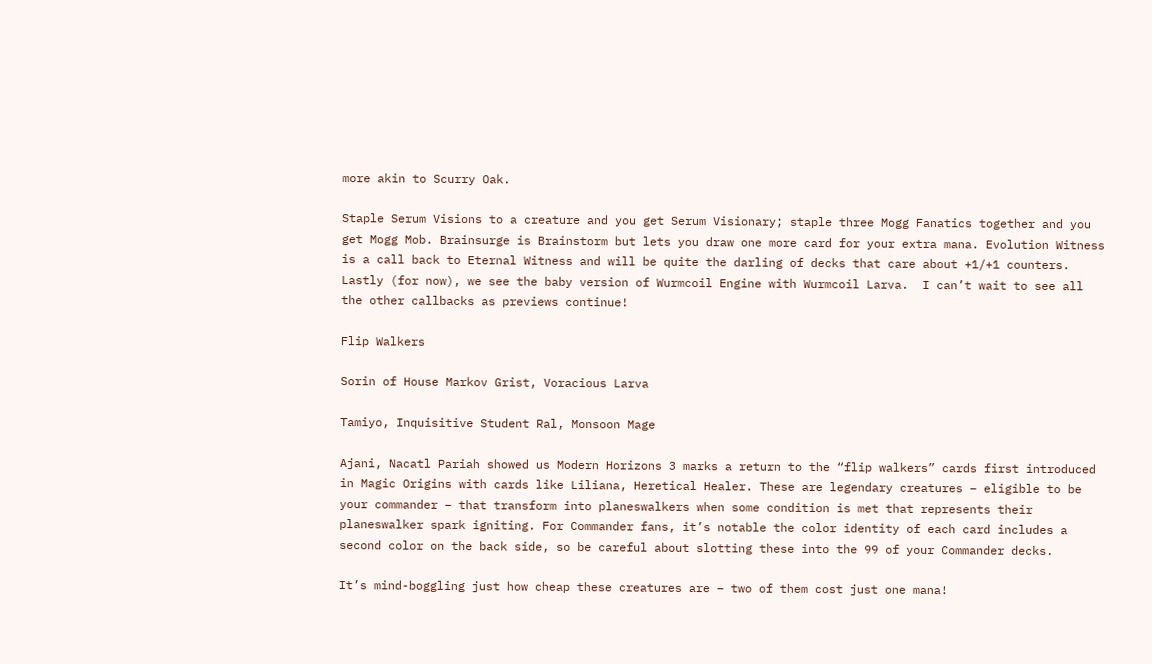more akin to Scurry Oak.

Staple Serum Visions to a creature and you get Serum Visionary; staple three Mogg Fanatics together and you get Mogg Mob. Brainsurge is Brainstorm but lets you draw one more card for your extra mana. Evolution Witness is a call back to Eternal Witness and will be quite the darling of decks that care about +1/+1 counters.  Lastly (for now), we see the baby version of Wurmcoil Engine with Wurmcoil Larva.  I can’t wait to see all the other callbacks as previews continue!

Flip Walkers

Sorin of House Markov Grist, Voracious Larva

Tamiyo, Inquisitive Student Ral, Monsoon Mage

Ajani, Nacatl Pariah showed us Modern Horizons 3 marks a return to the “flip walkers” cards first introduced in Magic Origins with cards like Liliana, Heretical Healer. These are legendary creatures – eligible to be your commander – that transform into planeswalkers when some condition is met that represents their planeswalker spark igniting. For Commander fans, it’s notable the color identity of each card includes a second color on the back side, so be careful about slotting these into the 99 of your Commander decks.

It’s mind-boggling just how cheap these creatures are – two of them cost just one mana!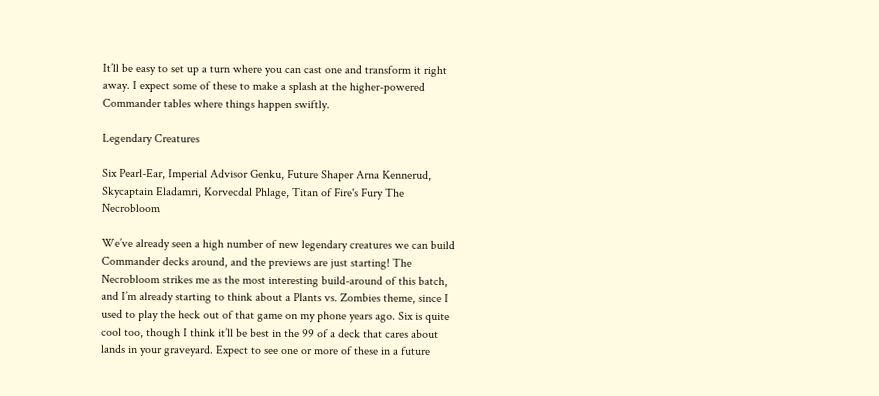It’ll be easy to set up a turn where you can cast one and transform it right away. I expect some of these to make a splash at the higher-powered Commander tables where things happen swiftly.

Legendary Creatures

Six Pearl-Ear, Imperial Advisor Genku, Future Shaper Arna Kennerud, Skycaptain Eladamri, Korvecdal Phlage, Titan of Fire's Fury The Necrobloom

We’ve already seen a high number of new legendary creatures we can build Commander decks around, and the previews are just starting! The Necrobloom strikes me as the most interesting build-around of this batch, and I’m already starting to think about a Plants vs. Zombies theme, since I used to play the heck out of that game on my phone years ago. Six is quite cool too, though I think it’ll be best in the 99 of a deck that cares about lands in your graveyard. Expect to see one or more of these in a future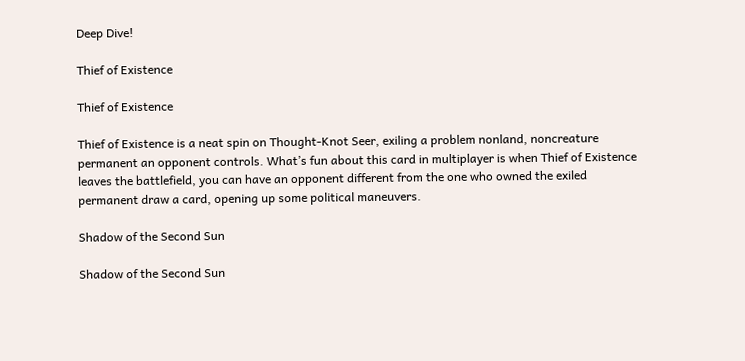Deep Dive!

Thief of Existence

Thief of Existence

Thief of Existence is a neat spin on Thought-Knot Seer, exiling a problem nonland, noncreature permanent an opponent controls. What’s fun about this card in multiplayer is when Thief of Existence leaves the battlefield, you can have an opponent different from the one who owned the exiled permanent draw a card, opening up some political maneuvers.

Shadow of the Second Sun

Shadow of the Second Sun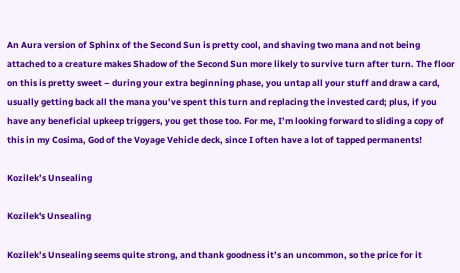An Aura version of Sphinx of the Second Sun is pretty cool, and shaving two mana and not being attached to a creature makes Shadow of the Second Sun more likely to survive turn after turn. The floor on this is pretty sweet – during your extra beginning phase, you untap all your stuff and draw a card, usually getting back all the mana you’ve spent this turn and replacing the invested card; plus, if you have any beneficial upkeep triggers, you get those too. For me, I’m looking forward to sliding a copy of this in my Cosima, God of the Voyage Vehicle deck, since I often have a lot of tapped permanents!

Kozilek’s Unsealing

Kozilek's Unsealing

Kozilek’s Unsealing seems quite strong, and thank goodness it’s an uncommon, so the price for it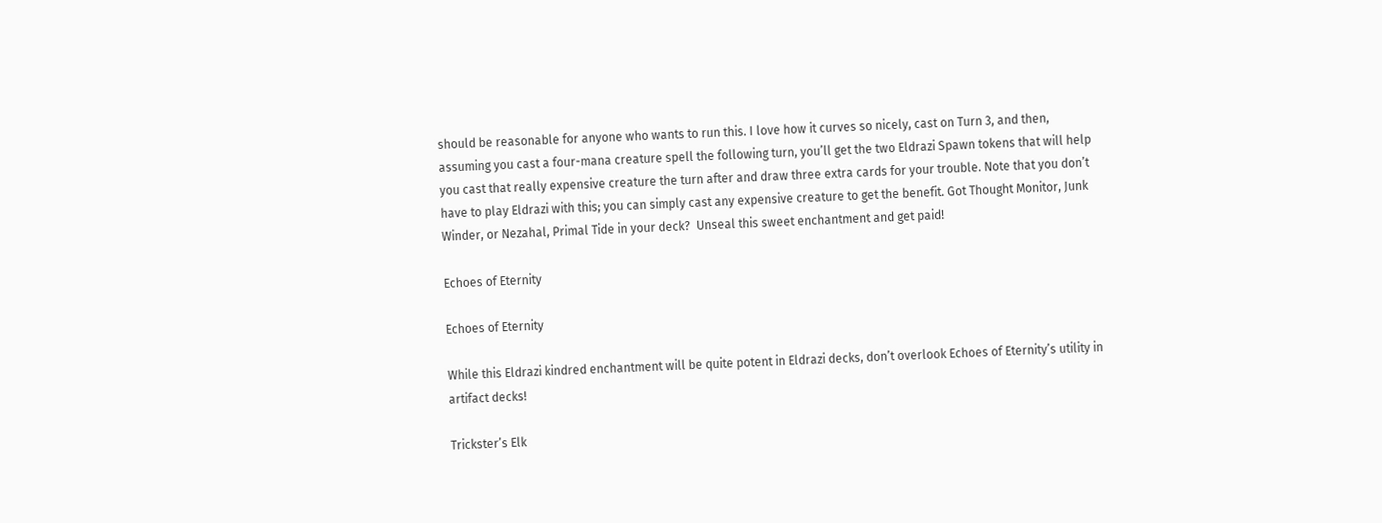should be reasonable for anyone who wants to run this. I love how it curves so nicely, cast on Turn 3, and then, assuming you cast a four-mana creature spell the following turn, you’ll get the two Eldrazi Spawn tokens that will help you cast that really expensive creature the turn after and draw three extra cards for your trouble. Note that you don’t have to play Eldrazi with this; you can simply cast any expensive creature to get the benefit. Got Thought Monitor, Junk Winder, or Nezahal, Primal Tide in your deck?  Unseal this sweet enchantment and get paid!

Echoes of Eternity

Echoes of Eternity

While this Eldrazi kindred enchantment will be quite potent in Eldrazi decks, don’t overlook Echoes of Eternity’s utility in artifact decks!

Trickster’s Elk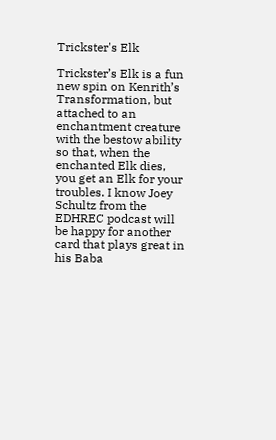Trickster's Elk

Trickster’s Elk is a fun new spin on Kenrith’s Transformation, but attached to an enchantment creature with the bestow ability so that, when the enchanted Elk dies, you get an Elk for your troubles. I know Joey Schultz from the EDHREC podcast will be happy for another card that plays great in his Baba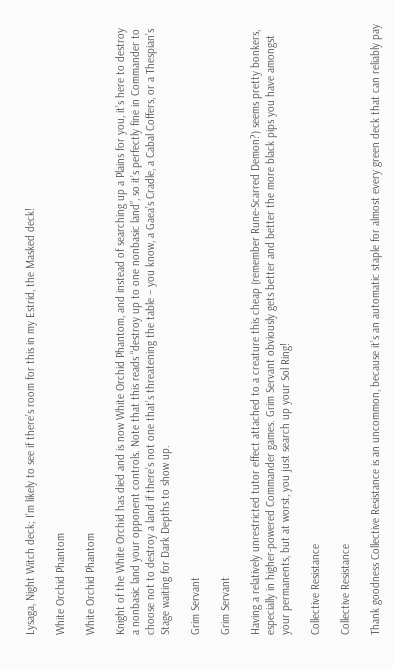Lysaga, Night Witch deck; I’m likely to see if there’s room for this in my Estrid, the Masked deck!

White Orchid Phantom

White Orchid Phantom

Knight of the White Orchid has died and is now White Orchid Phantom, and instead of searching up a Plains for you, it’s here to destroy a nonbasic land your opponent controls. Note that this reads “destroy up to one nonbasic land”, so it’s perfectly fine in Commander to choose not to destroy a land if there’s not one that’s threatening the table – you know, a Gaea’s Cradle, a Cabal Coffers, or a Thespian’s Stage waiting for Dark Depths to show up.

Grim Servant

Grim Servant

Having a relatively unrestricted tutor effect attached to a creature this cheap (remember Rune-Scarred Demon?) seems pretty bonkers, especially in higher-powered Commander games. Grim Servant obviously gets better and better the more black pips you have amongst your permanents, but at worst, you just search up your Sol Ring!

Collective Resistance

Collective Resistance

Thank goodness Collective Resistance is an uncommon, because it’s an automatic staple for almost every green deck that can reliably pay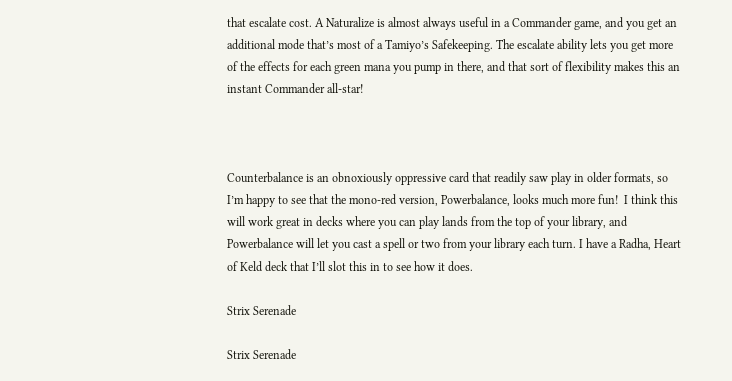that escalate cost. A Naturalize is almost always useful in a Commander game, and you get an additional mode that’s most of a Tamiyo’s Safekeeping. The escalate ability lets you get more of the effects for each green mana you pump in there, and that sort of flexibility makes this an instant Commander all-star!



Counterbalance is an obnoxiously oppressive card that readily saw play in older formats, so I’m happy to see that the mono-red version, Powerbalance, looks much more fun!  I think this will work great in decks where you can play lands from the top of your library, and Powerbalance will let you cast a spell or two from your library each turn. I have a Radha, Heart of Keld deck that I’ll slot this in to see how it does.

Strix Serenade

Strix Serenade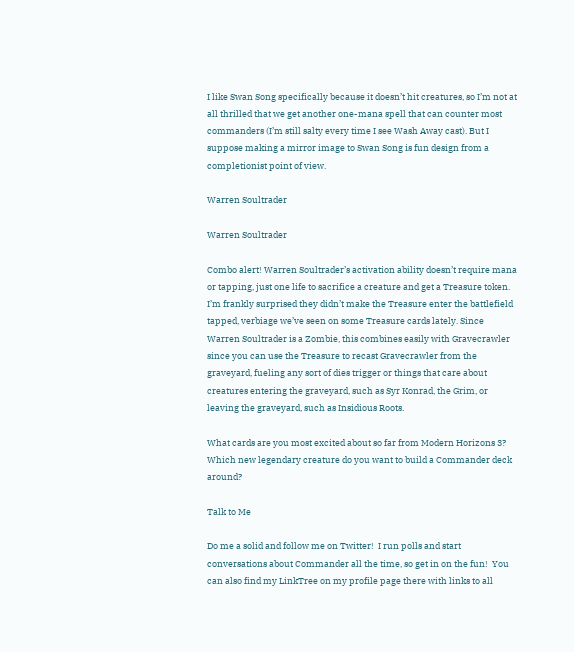I like Swan Song specifically because it doesn’t hit creatures, so I’m not at all thrilled that we get another one-mana spell that can counter most commanders (I’m still salty every time I see Wash Away cast). But I suppose making a mirror image to Swan Song is fun design from a completionist point of view.

Warren Soultrader

Warren Soultrader

Combo alert! Warren Soultrader’s activation ability doesn’t require mana or tapping, just one life to sacrifice a creature and get a Treasure token. I’m frankly surprised they didn’t make the Treasure enter the battlefield tapped, verbiage we’ve seen on some Treasure cards lately. Since Warren Soultrader is a Zombie, this combines easily with Gravecrawler since you can use the Treasure to recast Gravecrawler from the graveyard, fueling any sort of dies trigger or things that care about creatures entering the graveyard, such as Syr Konrad, the Grim, or leaving the graveyard, such as Insidious Roots.

What cards are you most excited about so far from Modern Horizons 3?  Which new legendary creature do you want to build a Commander deck around?

Talk to Me

Do me a solid and follow me on Twitter!  I run polls and start conversations about Commander all the time, so get in on the fun!  You can also find my LinkTree on my profile page there with links to all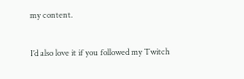my content.

I’d also love it if you followed my Twitch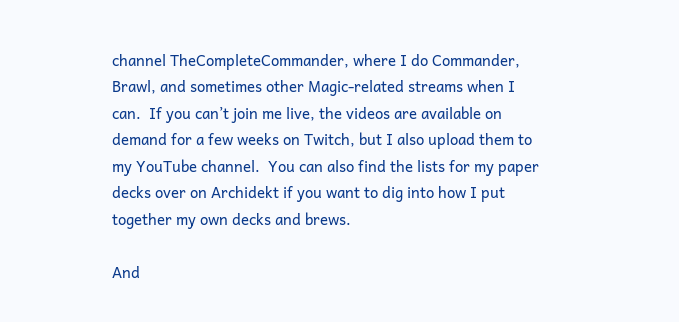channel TheCompleteCommander, where I do Commander, Brawl, and sometimes other Magic-related streams when I can.  If you can’t join me live, the videos are available on demand for a few weeks on Twitch, but I also upload them to my YouTube channel.  You can also find the lists for my paper decks over on Archidekt if you want to dig into how I put together my own decks and brews.

And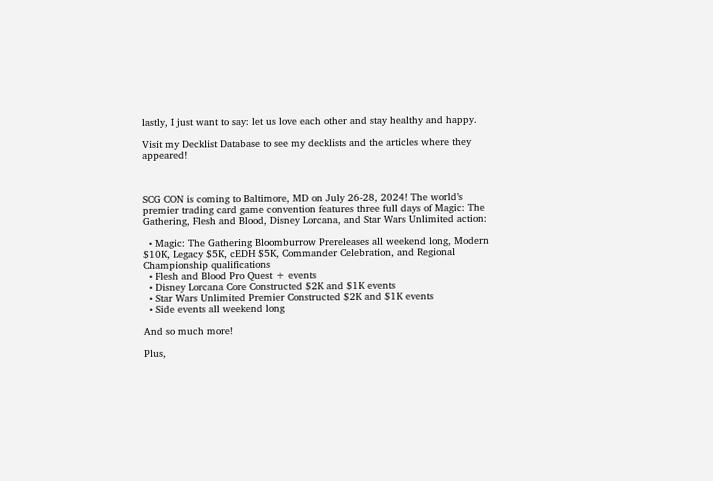lastly, I just want to say: let us love each other and stay healthy and happy.

Visit my Decklist Database to see my decklists and the articles where they appeared!



SCG CON is coming to Baltimore, MD on July 26-28, 2024! The world’s premier trading card game convention features three full days of Magic: The Gathering, Flesh and Blood, Disney Lorcana, and Star Wars Unlimited action:

  • Magic: The Gathering Bloomburrow Prereleases all weekend long, Modern $10K, Legacy $5K, cEDH $5K, Commander Celebration, and Regional Championship qualifications
  • Flesh and Blood Pro Quest + events
  • Disney Lorcana Core Constructed $2K and $1K events
  • Star Wars Unlimited Premier Constructed $2K and $1K events
  • Side events all weekend long

And so much more!

Plus,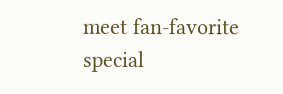meet fan-favorite special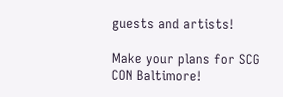guests and artists!

Make your plans for SCG CON Baltimore!